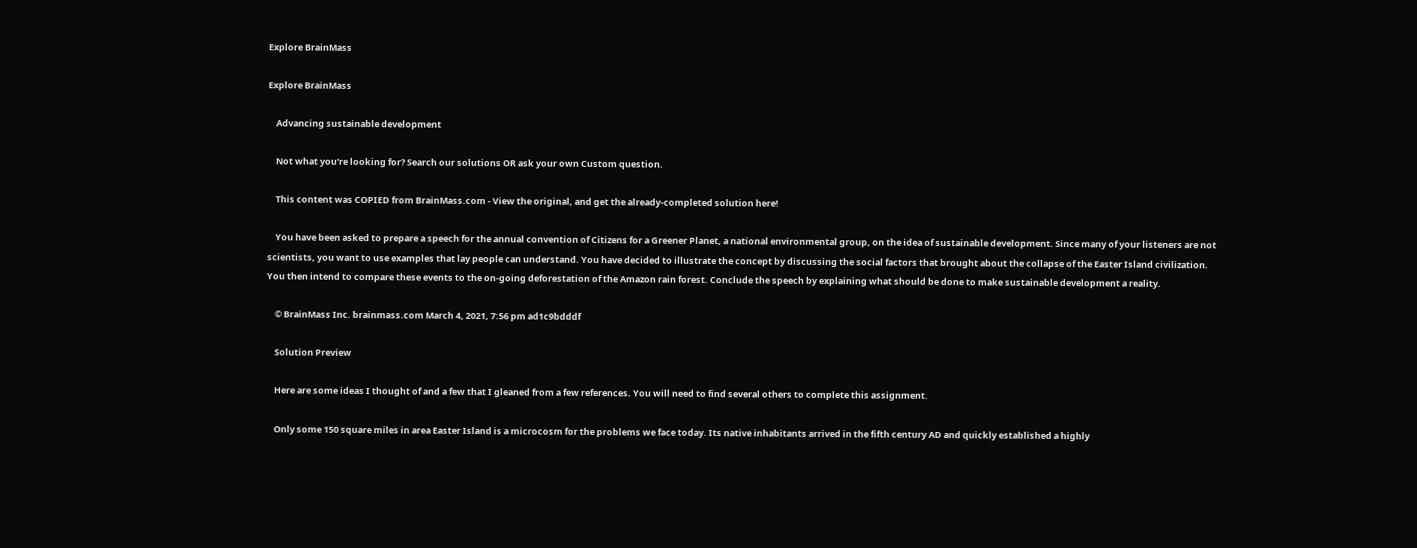Explore BrainMass

Explore BrainMass

    Advancing sustainable development

    Not what you're looking for? Search our solutions OR ask your own Custom question.

    This content was COPIED from BrainMass.com - View the original, and get the already-completed solution here!

    You have been asked to prepare a speech for the annual convention of Citizens for a Greener Planet, a national environmental group, on the idea of sustainable development. Since many of your listeners are not scientists, you want to use examples that lay people can understand. You have decided to illustrate the concept by discussing the social factors that brought about the collapse of the Easter Island civilization. You then intend to compare these events to the on-going deforestation of the Amazon rain forest. Conclude the speech by explaining what should be done to make sustainable development a reality.

    © BrainMass Inc. brainmass.com March 4, 2021, 7:56 pm ad1c9bdddf

    Solution Preview

    Here are some ideas I thought of and a few that I gleaned from a few references. You will need to find several others to complete this assignment.

    Only some 150 square miles in area Easter Island is a microcosm for the problems we face today. Its native inhabitants arrived in the fifth century AD and quickly established a highly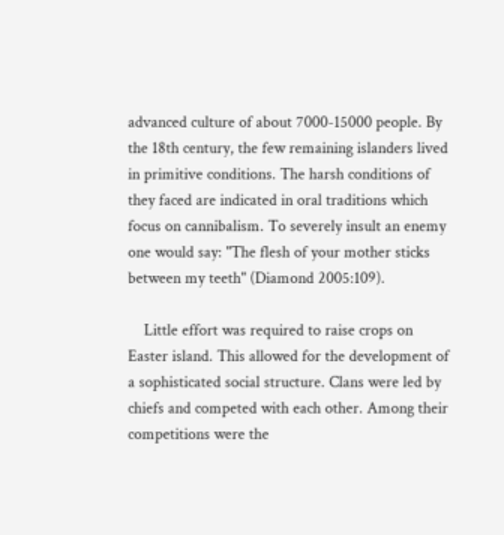advanced culture of about 7000-15000 people. By the 18th century, the few remaining islanders lived in primitive conditions. The harsh conditions of they faced are indicated in oral traditions which focus on cannibalism. To severely insult an enemy one would say: "The flesh of your mother sticks between my teeth" (Diamond 2005:109).

    Little effort was required to raise crops on Easter island. This allowed for the development of a sophisticated social structure. Clans were led by chiefs and competed with each other. Among their competitions were the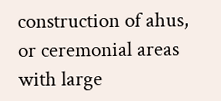construction of ahus, or ceremonial areas with large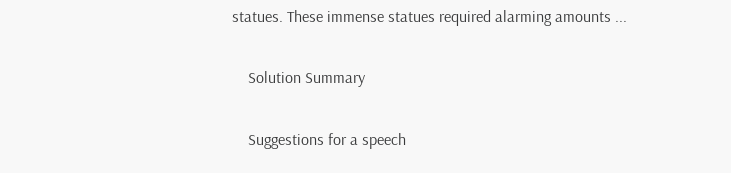statues. These immense statues required alarming amounts ...

    Solution Summary

    Suggestions for a speech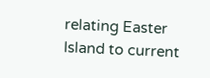relating Easter Island to current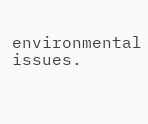environmental issues.